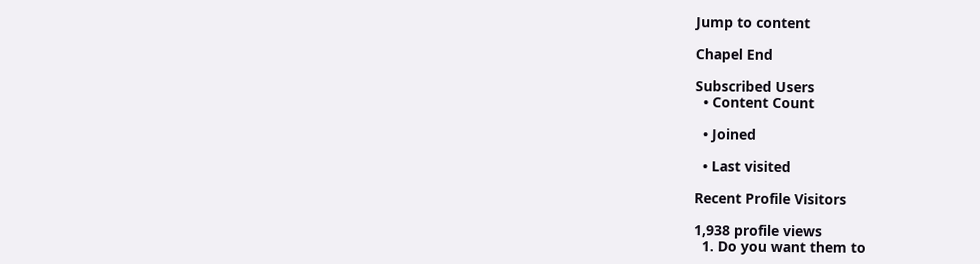Jump to content

Chapel End

Subscribed Users
  • Content Count

  • Joined

  • Last visited

Recent Profile Visitors

1,938 profile views
  1. Do you want them to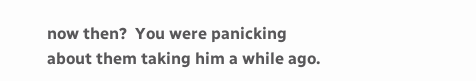now then?  You were panicking about them taking him a while ago.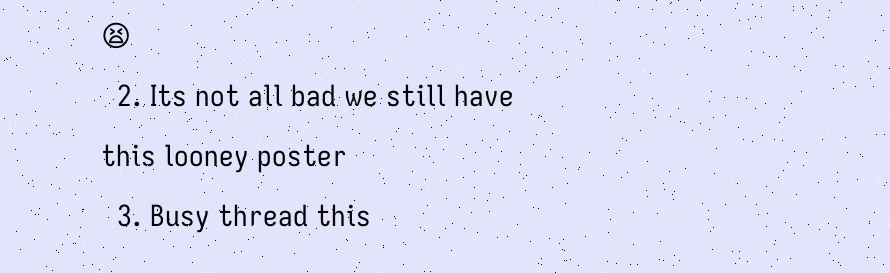😫
  2. Its not all bad we still have this looney poster
  3. Busy thread this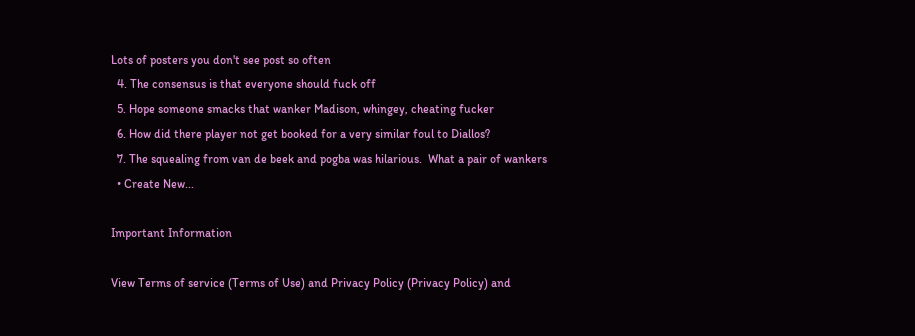Lots of posters you don't see post so often
  4. The consensus is that everyone should fuck off
  5. Hope someone smacks that wanker Madison, whingey, cheating fucker
  6. How did there player not get booked for a very similar foul to Diallos?
  7. The squealing from van de beek and pogba was hilarious.  What a pair of wankers
  • Create New...

Important Information

View Terms of service (Terms of Use) and Privacy Policy (Privacy Policy) and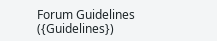Forum Guidelines ({Guidelines})